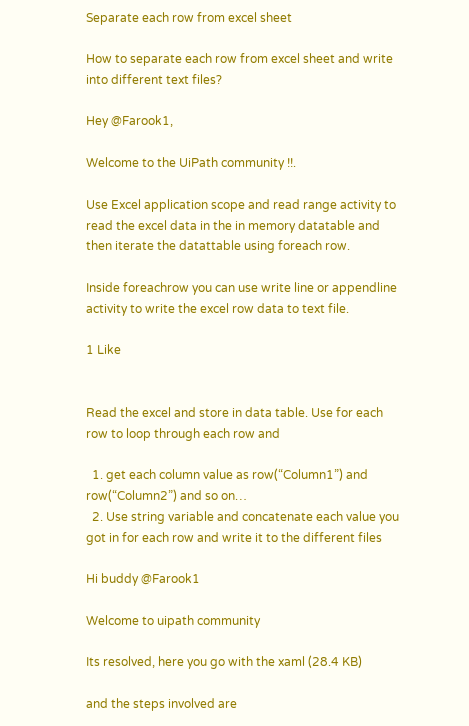Separate each row from excel sheet

How to separate each row from excel sheet and write into different text files?

Hey @Farook1,

Welcome to the UiPath community !!.

Use Excel application scope and read range activity to read the excel data in the in memory datatable and then iterate the datattable using foreach row.

Inside foreachrow you can use write line or appendline activity to write the excel row data to text file.

1 Like


Read the excel and store in data table. Use for each row to loop through each row and

  1. get each column value as row(“Column1”) and row(“Column2”) and so on…
  2. Use string variable and concatenate each value you got in for each row and write it to the different files

Hi buddy @Farook1

Welcome to uipath community

Its resolved, here you go with the xaml (28.4 KB)

and the steps involved are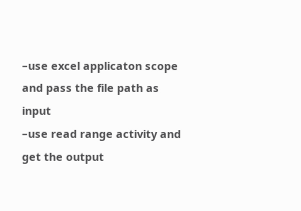–use excel applicaton scope and pass the file path as input
–use read range activity and get the output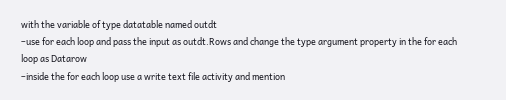with the variable of type datatable named outdt
–use for each loop and pass the input as outdt.Rows and change the type argument property in the for each loop as Datarow
–inside the for each loop use a write text file activity and mention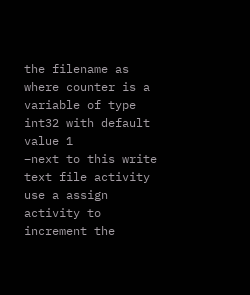the filename as
where counter is a variable of type int32 with default value 1
–next to this write text file activity use a assign activity to increment the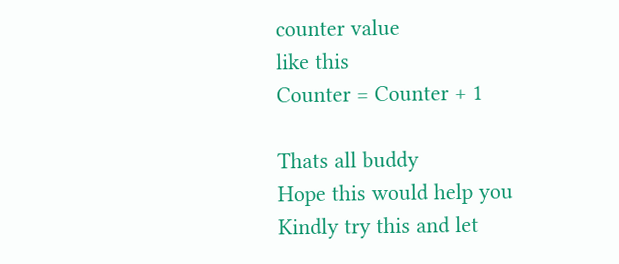counter value
like this
Counter = Counter + 1

Thats all buddy
Hope this would help you
Kindly try this and let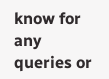know for any queries or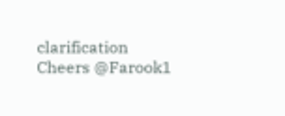clarification
Cheers @Farook1